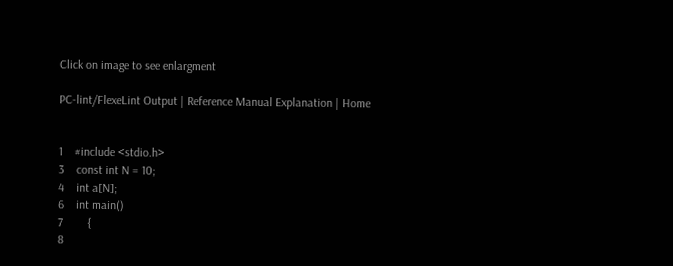Click on image to see enlargment

PC-lint/FlexeLint Output | Reference Manual Explanation | Home


1    #include <stdio.h>
3    const int N = 10;
4    int a[N];
6    int main()
7        {
8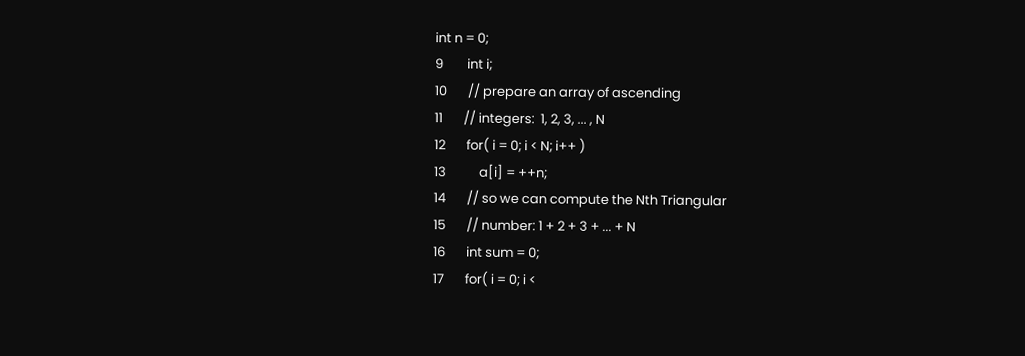int n = 0;
9        int i;
10       // prepare an array of ascending
11       // integers:  1, 2, 3, ... , N
12       for( i = 0; i < N; i++ )
13           a[i] = ++n;
14       // so we can compute the Nth Triangular
15       // number: 1 + 2 + 3 + ... + N
16       int sum = 0;
17       for( i = 0; i <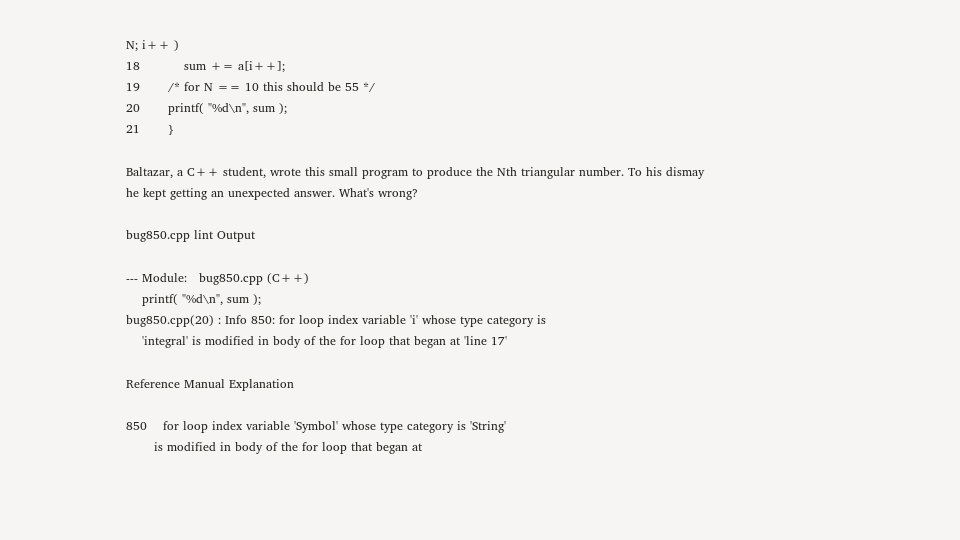N; i++ )
18           sum += a[i++];
19       /* for N == 10 this should be 55 */
20       printf( "%d\n", sum );
21       }

Baltazar, a C++ student, wrote this small program to produce the Nth triangular number. To his dismay he kept getting an unexpected answer. What's wrong?

bug850.cpp lint Output

--- Module:   bug850.cpp (C++)
    printf( "%d\n", sum );
bug850.cpp(20) : Info 850: for loop index variable 'i' whose type category is
    'integral' is modified in body of the for loop that began at 'line 17'

Reference Manual Explanation

850    for loop index variable 'Symbol' whose type category is 'String'
       is modified in body of the for loop that began at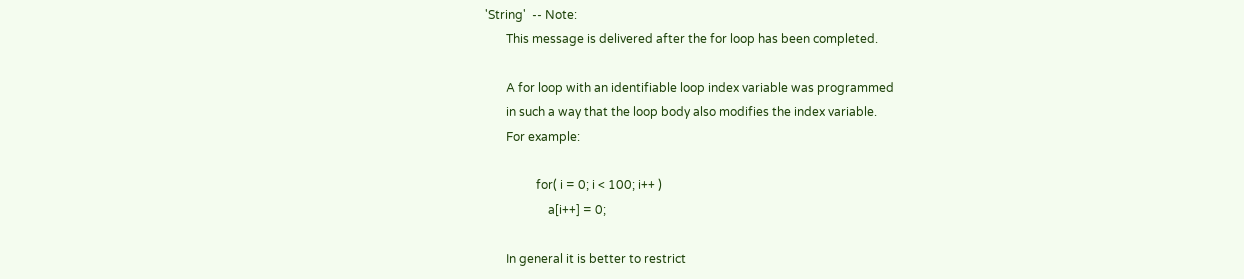'String'  -- Note:
       This message is delivered after the for loop has been completed.

       A for loop with an identifiable loop index variable was programmed
       in such a way that the loop body also modifies the index variable.
       For example:

                 for( i = 0; i < 100; i++ )
                     a[i++] = 0;

       In general it is better to restrict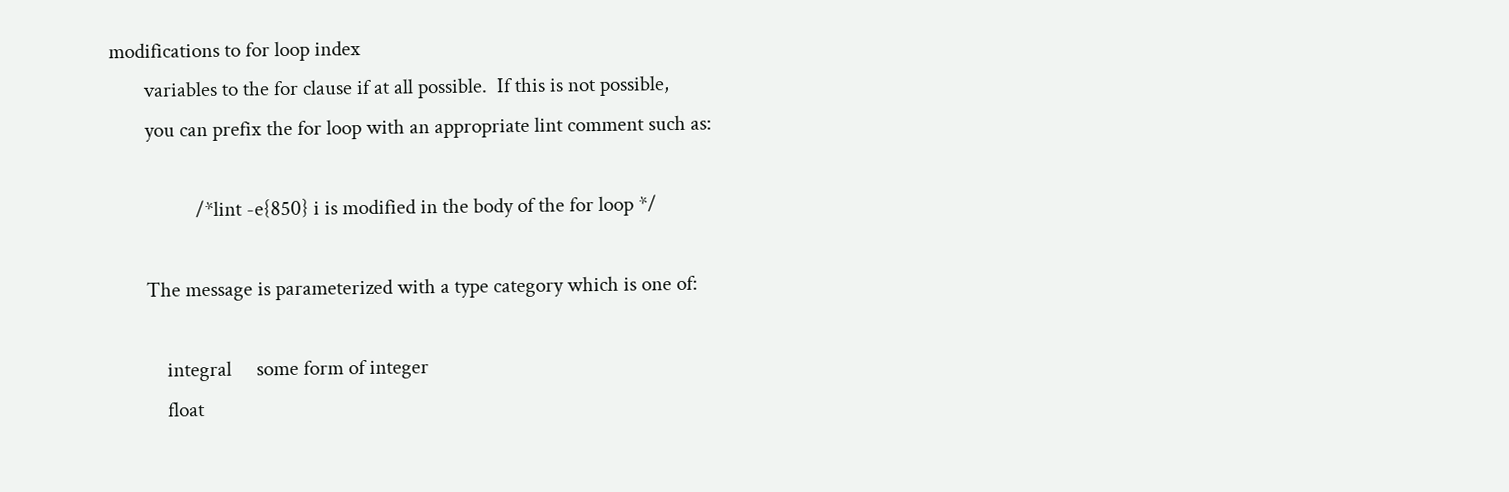modifications to for loop index
       variables to the for clause if at all possible.  If this is not possible,
       you can prefix the for loop with an appropriate lint comment such as:

                 /*lint -e{850} i is modified in the body of the for loop */

       The message is parameterized with a type category which is one of:

           integral     some form of integer
           float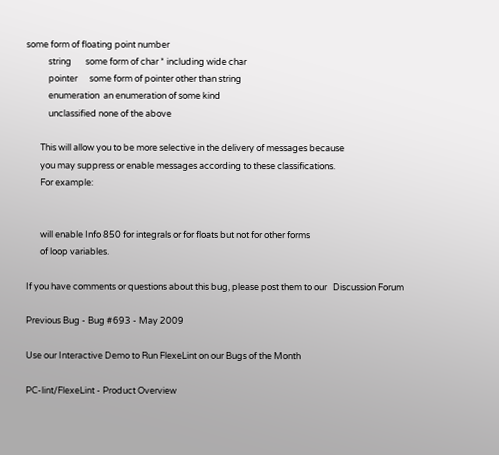some form of floating point number
           string       some form of char * including wide char
           pointer      some form of pointer other than string
           enumeration  an enumeration of some kind
           unclassified none of the above

       This will allow you to be more selective in the delivery of messages because
       you may suppress or enable messages according to these classifications.
       For example:


       will enable Info 850 for integrals or for floats but not for other forms
       of loop variables.

If you have comments or questions about this bug, please post them to our   Discussion Forum

Previous Bug - Bug #693 - May 2009

Use our Interactive Demo to Run FlexeLint on our Bugs of the Month

PC-lint/FlexeLint - Product Overview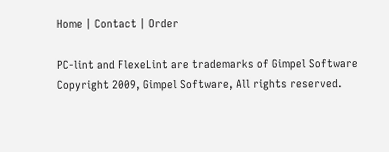Home | Contact | Order

PC-lint and FlexeLint are trademarks of Gimpel Software
Copyright 2009, Gimpel Software, All rights reserved.